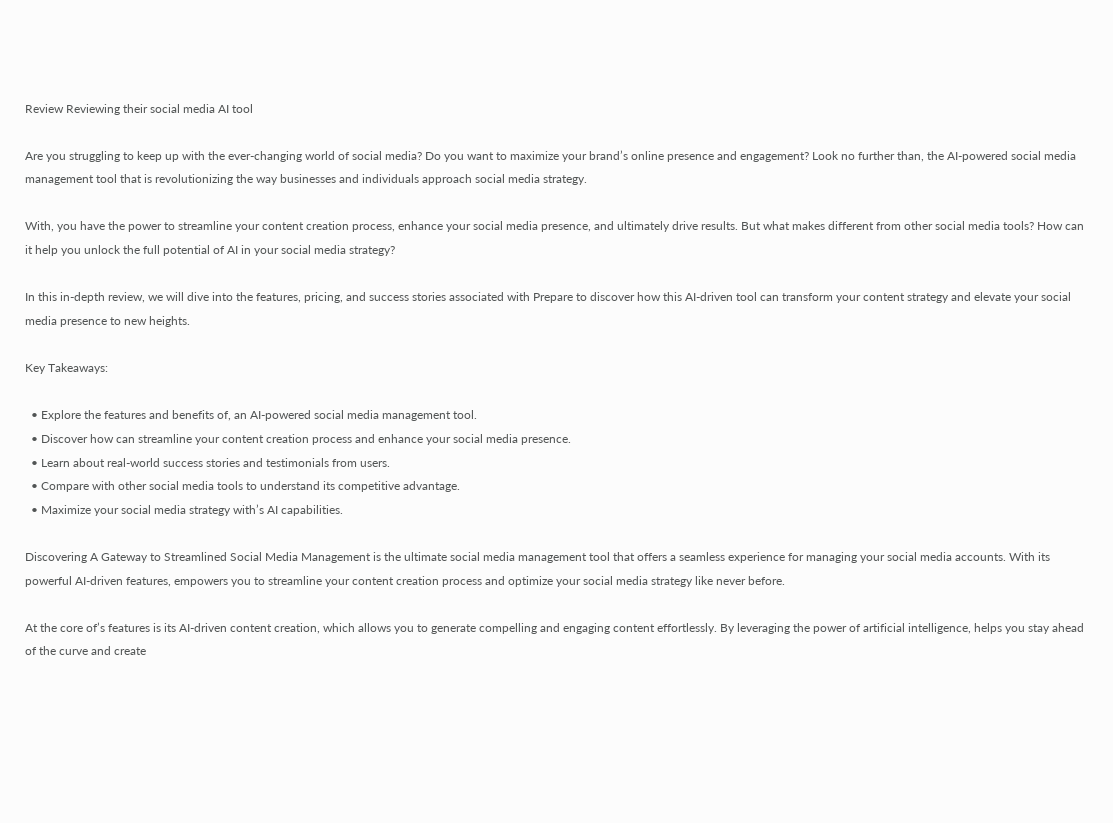Review Reviewing their social media AI tool

Are you struggling to keep up with the ever-changing world of social media? Do you want to maximize your brand’s online presence and engagement? Look no further than, the AI-powered social media management tool that is revolutionizing the way businesses and individuals approach social media strategy.

With, you have the power to streamline your content creation process, enhance your social media presence, and ultimately drive results. But what makes different from other social media tools? How can it help you unlock the full potential of AI in your social media strategy?

In this in-depth review, we will dive into the features, pricing, and success stories associated with Prepare to discover how this AI-driven tool can transform your content strategy and elevate your social media presence to new heights.

Key Takeaways:

  • Explore the features and benefits of, an AI-powered social media management tool.
  • Discover how can streamline your content creation process and enhance your social media presence.
  • Learn about real-world success stories and testimonials from users.
  • Compare with other social media tools to understand its competitive advantage.
  • Maximize your social media strategy with’s AI capabilities.

Discovering A Gateway to Streamlined Social Media Management is the ultimate social media management tool that offers a seamless experience for managing your social media accounts. With its powerful AI-driven features, empowers you to streamline your content creation process and optimize your social media strategy like never before.

At the core of’s features is its AI-driven content creation, which allows you to generate compelling and engaging content effortlessly. By leveraging the power of artificial intelligence, helps you stay ahead of the curve and create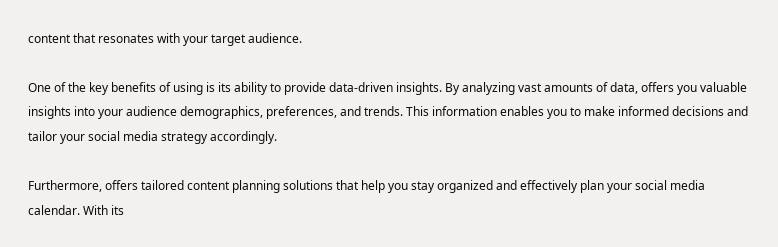content that resonates with your target audience.

One of the key benefits of using is its ability to provide data-driven insights. By analyzing vast amounts of data, offers you valuable insights into your audience demographics, preferences, and trends. This information enables you to make informed decisions and tailor your social media strategy accordingly.

Furthermore, offers tailored content planning solutions that help you stay organized and effectively plan your social media calendar. With its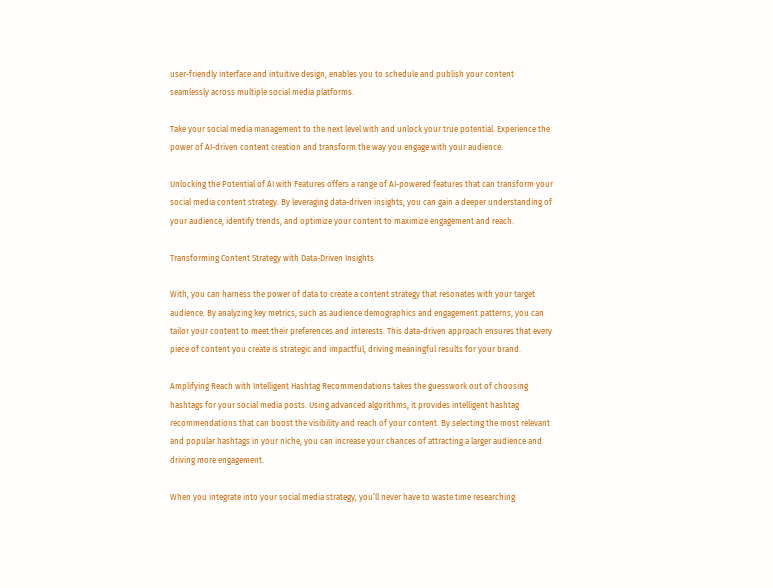user-friendly interface and intuitive design, enables you to schedule and publish your content seamlessly across multiple social media platforms.

Take your social media management to the next level with and unlock your true potential. Experience the power of AI-driven content creation and transform the way you engage with your audience.

Unlocking the Potential of AI with Features offers a range of AI-powered features that can transform your social media content strategy. By leveraging data-driven insights, you can gain a deeper understanding of your audience, identify trends, and optimize your content to maximize engagement and reach.

Transforming Content Strategy with Data-Driven Insights

With, you can harness the power of data to create a content strategy that resonates with your target audience. By analyzing key metrics, such as audience demographics and engagement patterns, you can tailor your content to meet their preferences and interests. This data-driven approach ensures that every piece of content you create is strategic and impactful, driving meaningful results for your brand.

Amplifying Reach with Intelligent Hashtag Recommendations takes the guesswork out of choosing hashtags for your social media posts. Using advanced algorithms, it provides intelligent hashtag recommendations that can boost the visibility and reach of your content. By selecting the most relevant and popular hashtags in your niche, you can increase your chances of attracting a larger audience and driving more engagement.

When you integrate into your social media strategy, you’ll never have to waste time researching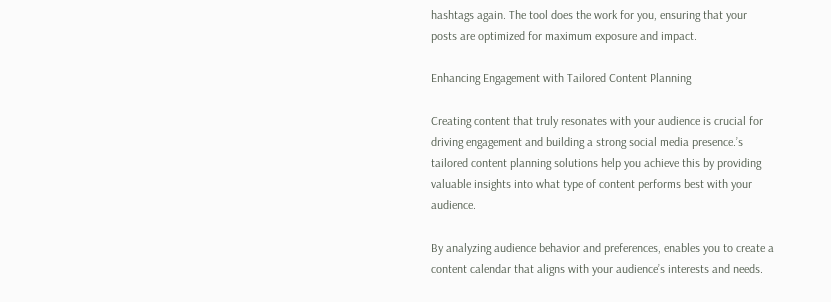hashtags again. The tool does the work for you, ensuring that your posts are optimized for maximum exposure and impact.

Enhancing Engagement with Tailored Content Planning

Creating content that truly resonates with your audience is crucial for driving engagement and building a strong social media presence.’s tailored content planning solutions help you achieve this by providing valuable insights into what type of content performs best with your audience.

By analyzing audience behavior and preferences, enables you to create a content calendar that aligns with your audience’s interests and needs.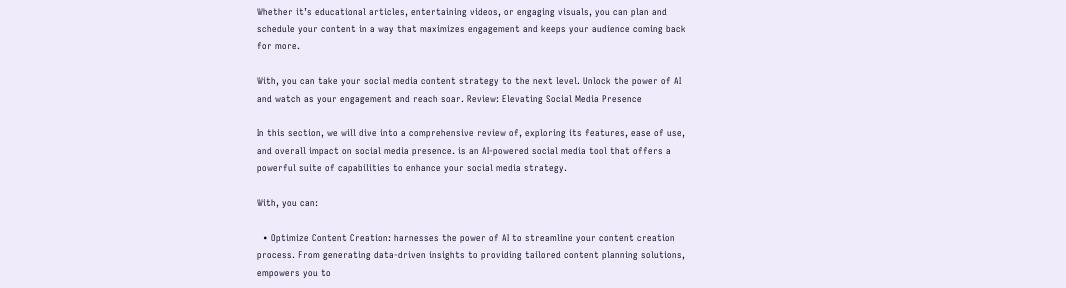Whether it’s educational articles, entertaining videos, or engaging visuals, you can plan and schedule your content in a way that maximizes engagement and keeps your audience coming back for more.

With, you can take your social media content strategy to the next level. Unlock the power of AI and watch as your engagement and reach soar. Review: Elevating Social Media Presence

In this section, we will dive into a comprehensive review of, exploring its features, ease of use, and overall impact on social media presence. is an AI-powered social media tool that offers a powerful suite of capabilities to enhance your social media strategy.

With, you can:

  • Optimize Content Creation: harnesses the power of AI to streamline your content creation process. From generating data-driven insights to providing tailored content planning solutions, empowers you to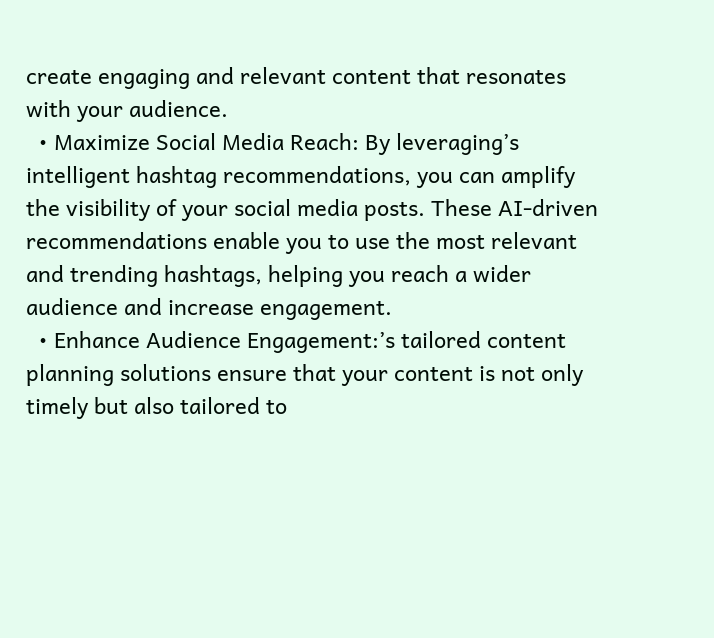create engaging and relevant content that resonates with your audience.
  • Maximize Social Media Reach: By leveraging’s intelligent hashtag recommendations, you can amplify the visibility of your social media posts. These AI-driven recommendations enable you to use the most relevant and trending hashtags, helping you reach a wider audience and increase engagement.
  • Enhance Audience Engagement:’s tailored content planning solutions ensure that your content is not only timely but also tailored to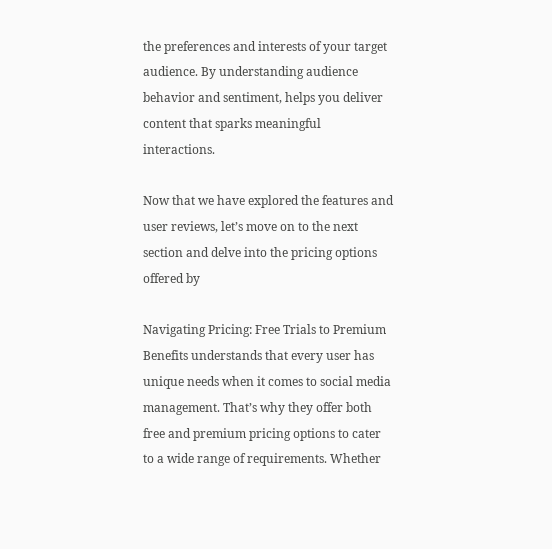the preferences and interests of your target audience. By understanding audience behavior and sentiment, helps you deliver content that sparks meaningful interactions.

Now that we have explored the features and user reviews, let’s move on to the next section and delve into the pricing options offered by

Navigating Pricing: Free Trials to Premium Benefits understands that every user has unique needs when it comes to social media management. That’s why they offer both free and premium pricing options to cater to a wide range of requirements. Whether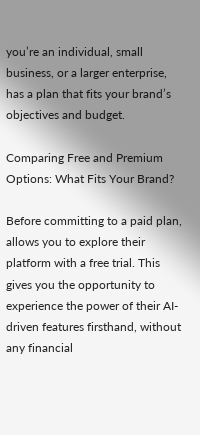you’re an individual, small business, or a larger enterprise, has a plan that fits your brand’s objectives and budget.

Comparing Free and Premium Options: What Fits Your Brand?

Before committing to a paid plan, allows you to explore their platform with a free trial. This gives you the opportunity to experience the power of their AI-driven features firsthand, without any financial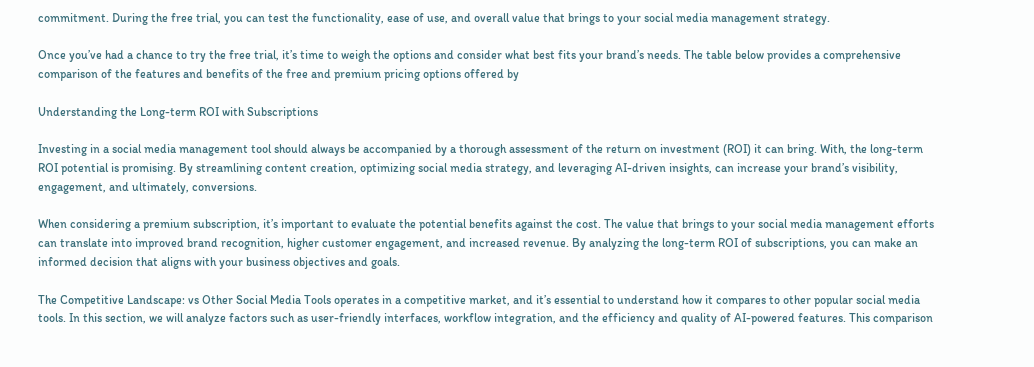commitment. During the free trial, you can test the functionality, ease of use, and overall value that brings to your social media management strategy.

Once you’ve had a chance to try the free trial, it’s time to weigh the options and consider what best fits your brand’s needs. The table below provides a comprehensive comparison of the features and benefits of the free and premium pricing options offered by

Understanding the Long-term ROI with Subscriptions

Investing in a social media management tool should always be accompanied by a thorough assessment of the return on investment (ROI) it can bring. With, the long-term ROI potential is promising. By streamlining content creation, optimizing social media strategy, and leveraging AI-driven insights, can increase your brand’s visibility, engagement, and ultimately, conversions.

When considering a premium subscription, it’s important to evaluate the potential benefits against the cost. The value that brings to your social media management efforts can translate into improved brand recognition, higher customer engagement, and increased revenue. By analyzing the long-term ROI of subscriptions, you can make an informed decision that aligns with your business objectives and goals.

The Competitive Landscape: vs Other Social Media Tools operates in a competitive market, and it’s essential to understand how it compares to other popular social media tools. In this section, we will analyze factors such as user-friendly interfaces, workflow integration, and the efficiency and quality of AI-powered features. This comparison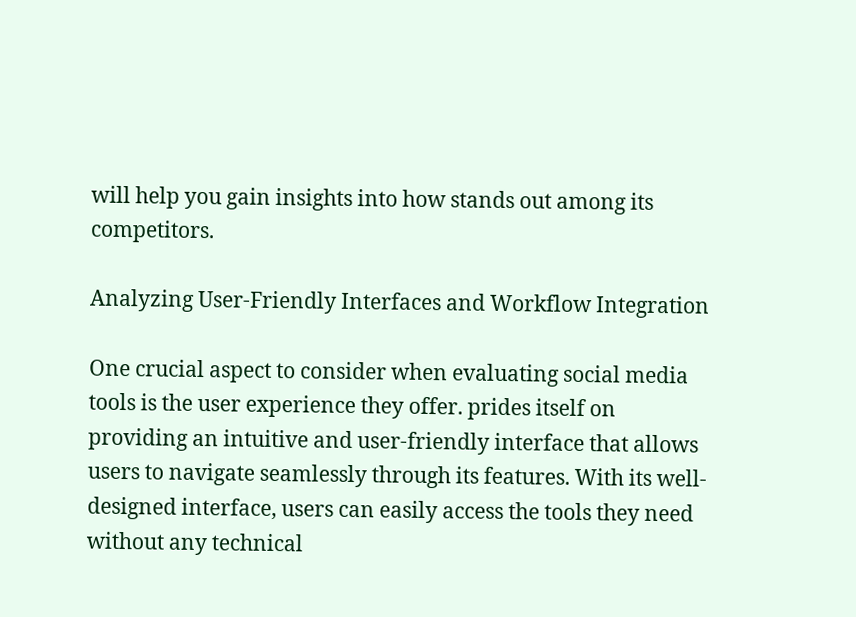will help you gain insights into how stands out among its competitors.

Analyzing User-Friendly Interfaces and Workflow Integration

One crucial aspect to consider when evaluating social media tools is the user experience they offer. prides itself on providing an intuitive and user-friendly interface that allows users to navigate seamlessly through its features. With its well-designed interface, users can easily access the tools they need without any technical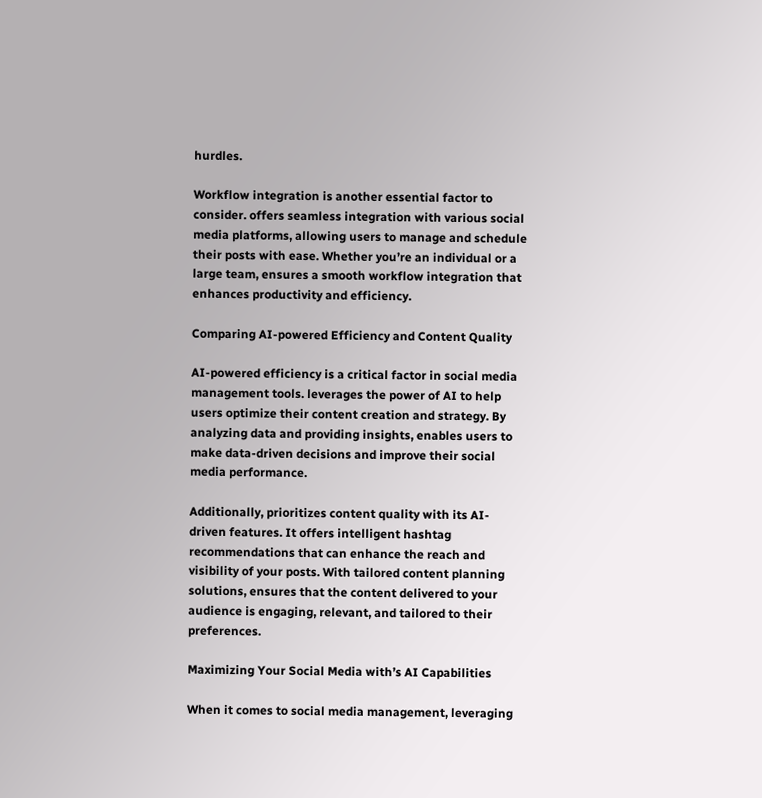hurdles.

Workflow integration is another essential factor to consider. offers seamless integration with various social media platforms, allowing users to manage and schedule their posts with ease. Whether you’re an individual or a large team, ensures a smooth workflow integration that enhances productivity and efficiency.

Comparing AI-powered Efficiency and Content Quality

AI-powered efficiency is a critical factor in social media management tools. leverages the power of AI to help users optimize their content creation and strategy. By analyzing data and providing insights, enables users to make data-driven decisions and improve their social media performance.

Additionally, prioritizes content quality with its AI-driven features. It offers intelligent hashtag recommendations that can enhance the reach and visibility of your posts. With tailored content planning solutions, ensures that the content delivered to your audience is engaging, relevant, and tailored to their preferences.

Maximizing Your Social Media with’s AI Capabilities

When it comes to social media management, leveraging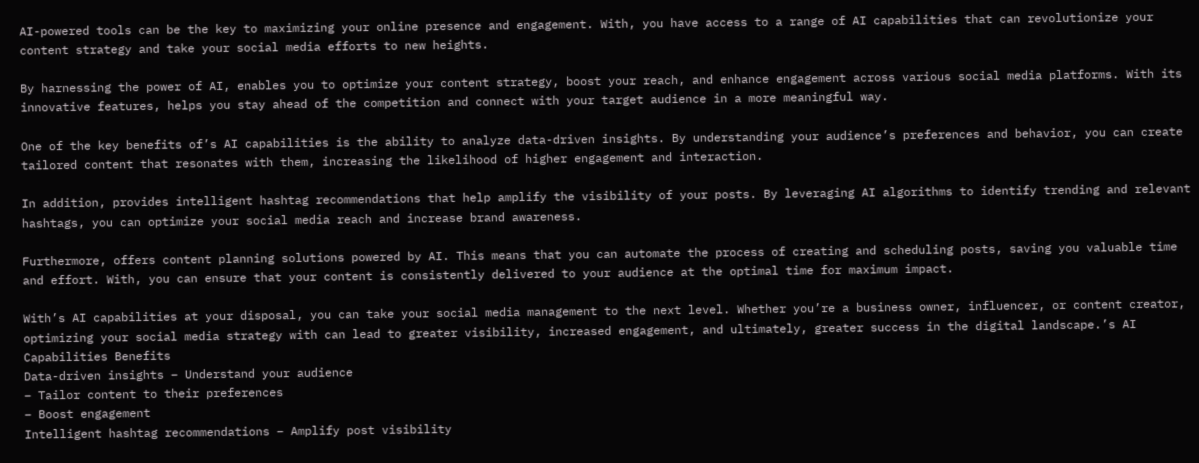AI-powered tools can be the key to maximizing your online presence and engagement. With, you have access to a range of AI capabilities that can revolutionize your content strategy and take your social media efforts to new heights.

By harnessing the power of AI, enables you to optimize your content strategy, boost your reach, and enhance engagement across various social media platforms. With its innovative features, helps you stay ahead of the competition and connect with your target audience in a more meaningful way.

One of the key benefits of’s AI capabilities is the ability to analyze data-driven insights. By understanding your audience’s preferences and behavior, you can create tailored content that resonates with them, increasing the likelihood of higher engagement and interaction.

In addition, provides intelligent hashtag recommendations that help amplify the visibility of your posts. By leveraging AI algorithms to identify trending and relevant hashtags, you can optimize your social media reach and increase brand awareness.

Furthermore, offers content planning solutions powered by AI. This means that you can automate the process of creating and scheduling posts, saving you valuable time and effort. With, you can ensure that your content is consistently delivered to your audience at the optimal time for maximum impact.

With’s AI capabilities at your disposal, you can take your social media management to the next level. Whether you’re a business owner, influencer, or content creator, optimizing your social media strategy with can lead to greater visibility, increased engagement, and ultimately, greater success in the digital landscape.’s AI Capabilities Benefits
Data-driven insights – Understand your audience
– Tailor content to their preferences
– Boost engagement
Intelligent hashtag recommendations – Amplify post visibility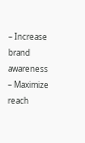– Increase brand awareness
– Maximize reach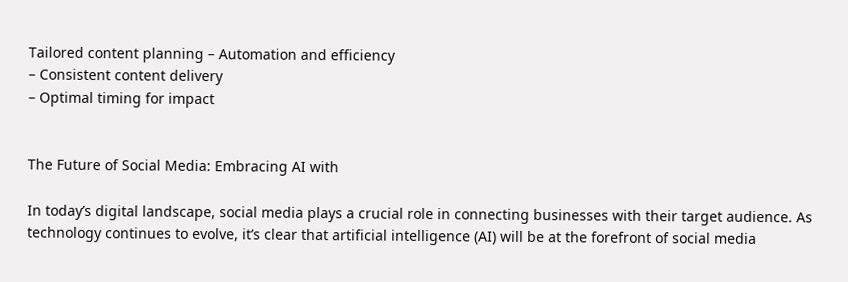Tailored content planning – Automation and efficiency
– Consistent content delivery
– Optimal timing for impact


The Future of Social Media: Embracing AI with

In today’s digital landscape, social media plays a crucial role in connecting businesses with their target audience. As technology continues to evolve, it’s clear that artificial intelligence (AI) will be at the forefront of social media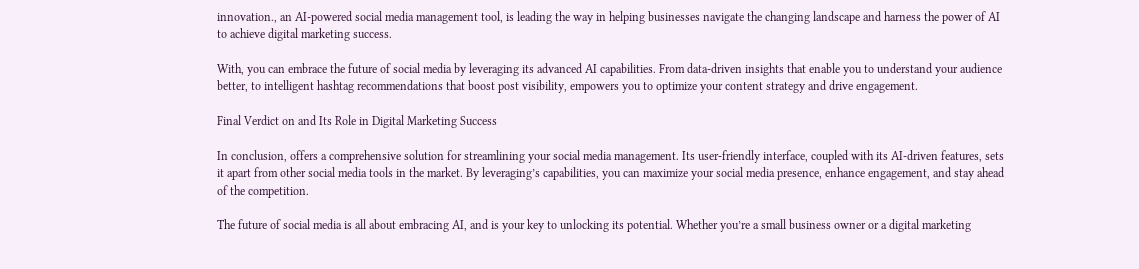innovation., an AI-powered social media management tool, is leading the way in helping businesses navigate the changing landscape and harness the power of AI to achieve digital marketing success.

With, you can embrace the future of social media by leveraging its advanced AI capabilities. From data-driven insights that enable you to understand your audience better, to intelligent hashtag recommendations that boost post visibility, empowers you to optimize your content strategy and drive engagement.

Final Verdict on and Its Role in Digital Marketing Success

In conclusion, offers a comprehensive solution for streamlining your social media management. Its user-friendly interface, coupled with its AI-driven features, sets it apart from other social media tools in the market. By leveraging’s capabilities, you can maximize your social media presence, enhance engagement, and stay ahead of the competition.

The future of social media is all about embracing AI, and is your key to unlocking its potential. Whether you’re a small business owner or a digital marketing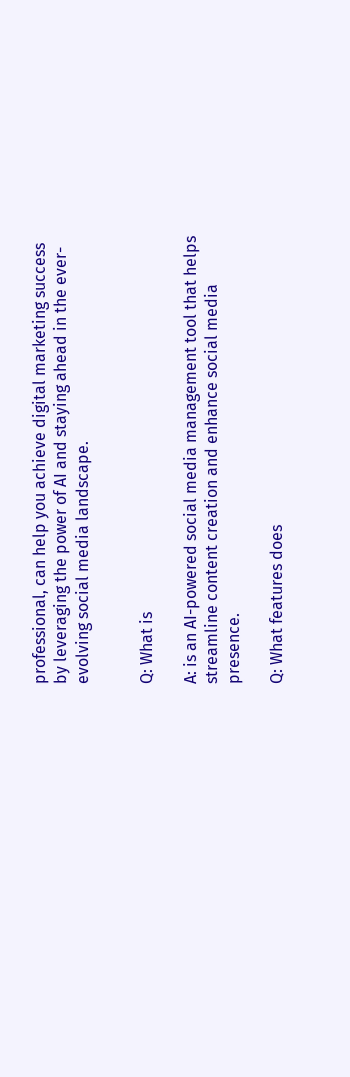professional, can help you achieve digital marketing success by leveraging the power of AI and staying ahead in the ever-evolving social media landscape.


Q: What is

A: is an AI-powered social media management tool that helps streamline content creation and enhance social media presence.

Q: What features does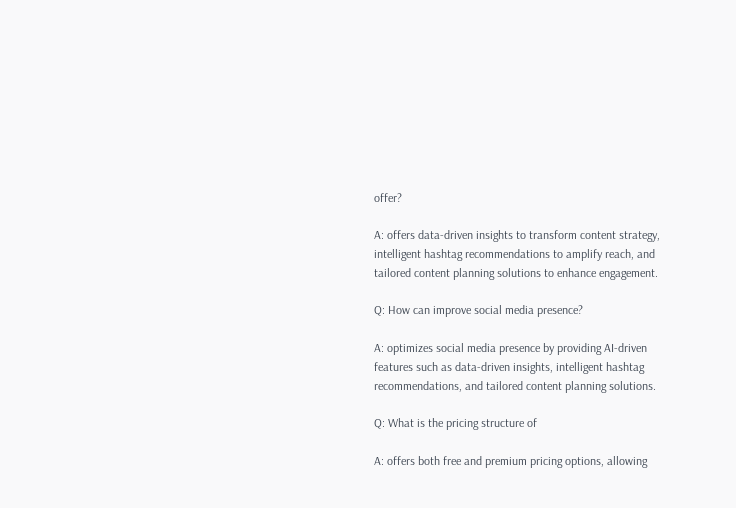offer?

A: offers data-driven insights to transform content strategy, intelligent hashtag recommendations to amplify reach, and tailored content planning solutions to enhance engagement.

Q: How can improve social media presence?

A: optimizes social media presence by providing AI-driven features such as data-driven insights, intelligent hashtag recommendations, and tailored content planning solutions.

Q: What is the pricing structure of

A: offers both free and premium pricing options, allowing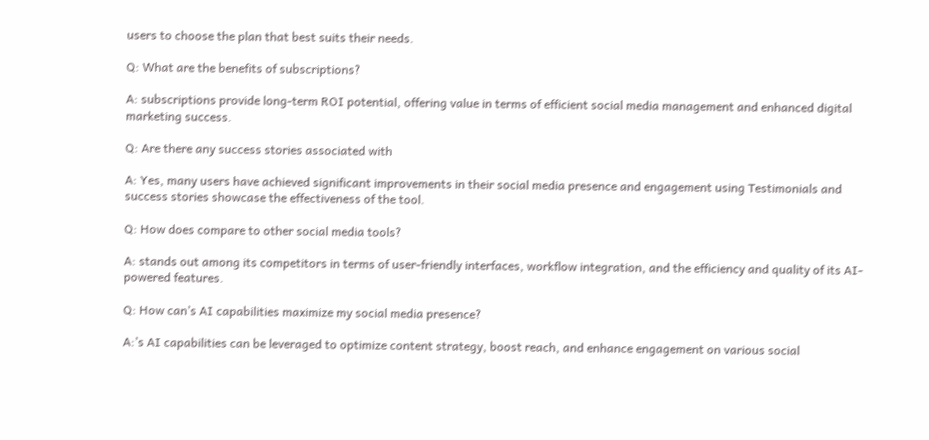users to choose the plan that best suits their needs.

Q: What are the benefits of subscriptions?

A: subscriptions provide long-term ROI potential, offering value in terms of efficient social media management and enhanced digital marketing success.

Q: Are there any success stories associated with

A: Yes, many users have achieved significant improvements in their social media presence and engagement using Testimonials and success stories showcase the effectiveness of the tool.

Q: How does compare to other social media tools?

A: stands out among its competitors in terms of user-friendly interfaces, workflow integration, and the efficiency and quality of its AI-powered features.

Q: How can’s AI capabilities maximize my social media presence?

A:’s AI capabilities can be leveraged to optimize content strategy, boost reach, and enhance engagement on various social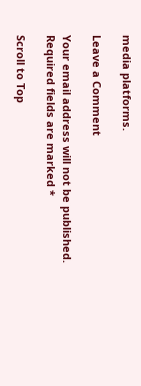media platforms.

Leave a Comment

Your email address will not be published. Required fields are marked *

Scroll to Top